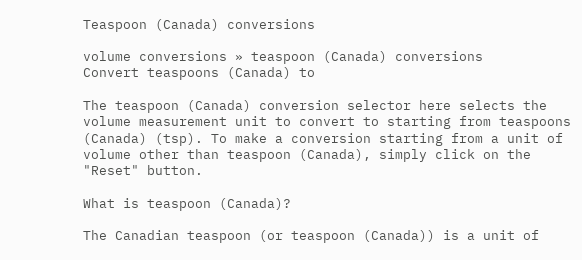Teaspoon (Canada) conversions

volume conversions » teaspoon (Canada) conversions
Convert teaspoons (Canada) to

The teaspoon (Canada) conversion selector here selects the volume measurement unit to convert to starting from teaspoons (Canada) (tsp). To make a conversion starting from a unit of volume other than teaspoon (Canada), simply click on the "Reset" button.

What is teaspoon (Canada)?

The Canadian teaspoon (or teaspoon (Canada)) is a unit of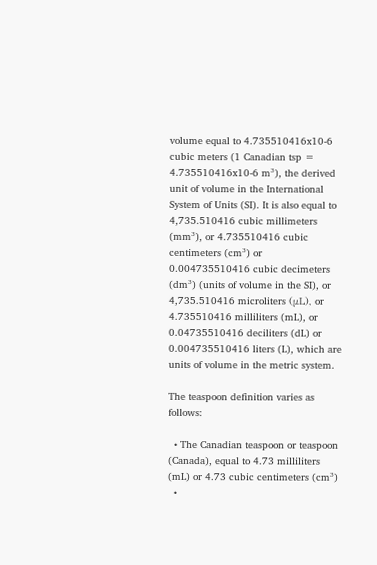volume equal to 4.735510416x10-6 cubic meters (1 Canadian tsp = 4.735510416x10-6 m³), the derived unit of volume in the International System of Units (SI). It is also equal to 4,735.510416 cubic millimeters (mm³), or 4.735510416 cubic centimeters (cm³) or 0.004735510416 cubic decimeters (dm³) (units of volume in the SI), or 4,735.510416 microliters (μL), or 4.735510416 milliliters (mL), or 0.04735510416 deciliters (dL) or 0.004735510416 liters (L), which are units of volume in the metric system.

The teaspoon definition varies as follows:

  • The Canadian teaspoon or teaspoon (Canada), equal to 4.73 milliliters (mL) or 4.73 cubic centimeters (cm³)
  •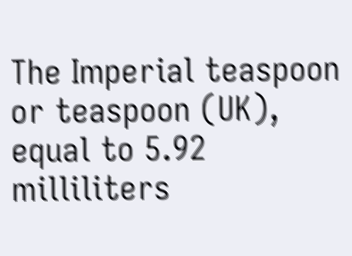The Imperial teaspoon or teaspoon (UK), equal to 5.92 milliliters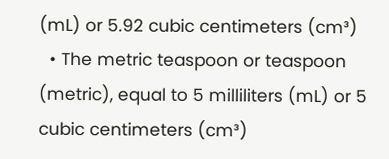(mL) or 5.92 cubic centimeters (cm³)
  • The metric teaspoon or teaspoon (metric), equal to 5 milliliters (mL) or 5 cubic centimeters (cm³)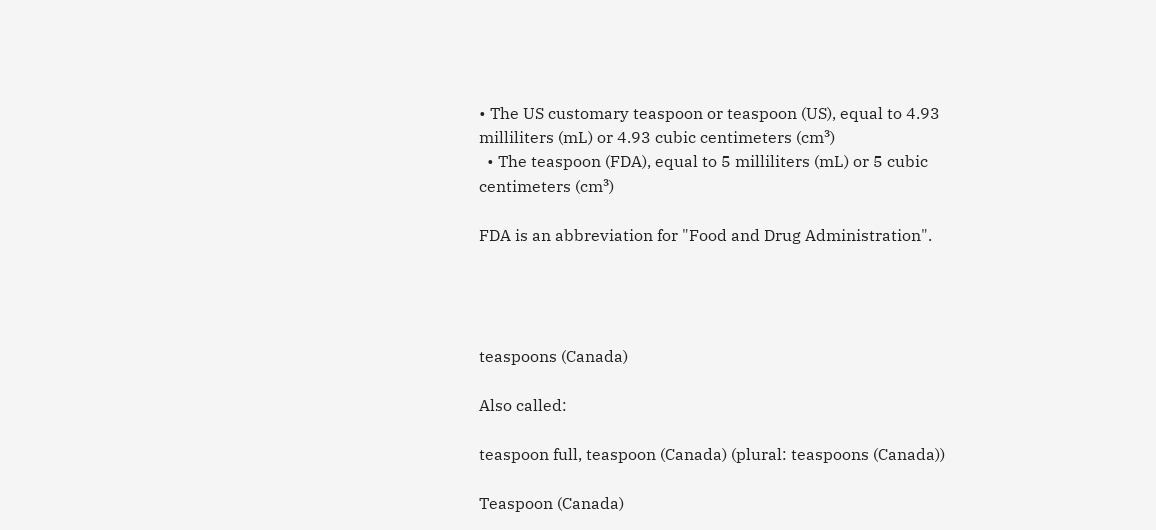• The US customary teaspoon or teaspoon (US), equal to 4.93 milliliters (mL) or 4.93 cubic centimeters (cm³)
  • The teaspoon (FDA), equal to 5 milliliters (mL) or 5 cubic centimeters (cm³)

FDA is an abbreviation for "Food and Drug Administration".




teaspoons (Canada)

Also called:

teaspoon full, teaspoon (Canada) (plural: teaspoons (Canada))

Teaspoon (Canada)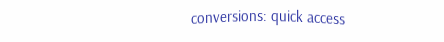conversions: quick access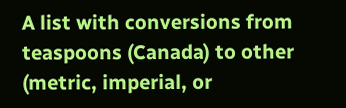A list with conversions from teaspoons (Canada) to other (metric, imperial, or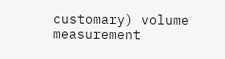customary) volume measurement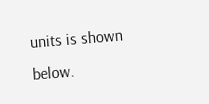units is shown below.